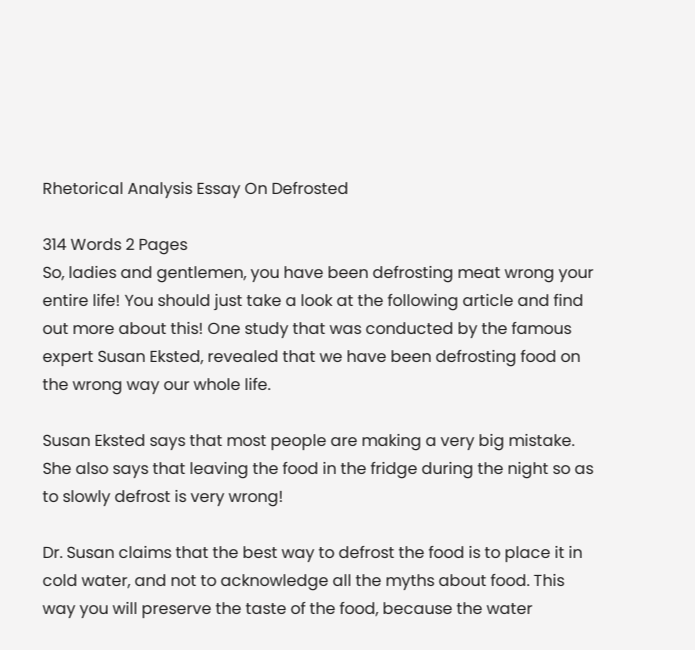Rhetorical Analysis Essay On Defrosted

314 Words 2 Pages
So, ladies and gentlemen, you have been defrosting meat wrong your entire life! You should just take a look at the following article and find out more about this! One study that was conducted by the famous expert Susan Eksted, revealed that we have been defrosting food on the wrong way our whole life.

Susan Eksted says that most people are making a very big mistake. She also says that leaving the food in the fridge during the night so as to slowly defrost is very wrong!

Dr. Susan claims that the best way to defrost the food is to place it in cold water, and not to acknowledge all the myths about food. This way you will preserve the taste of the food, because the water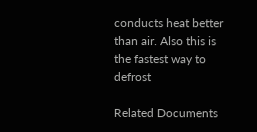conducts heat better than air. Also this is the fastest way to defrost

Related Documents